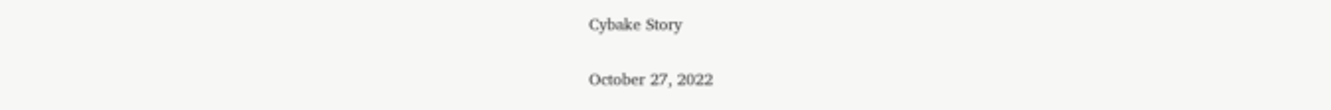Cybake Story

October 27, 2022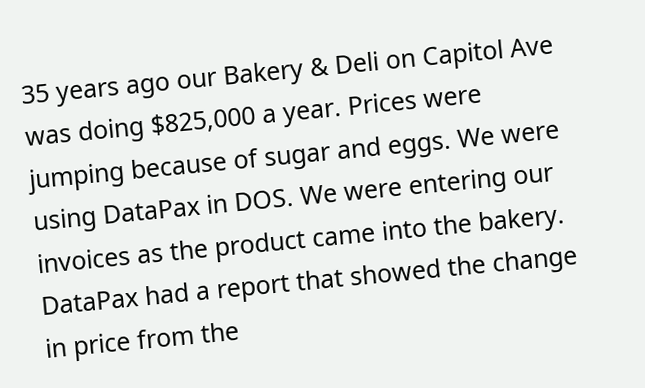35 years ago our Bakery & Deli on Capitol Ave was doing $825,000 a year. Prices were jumping because of sugar and eggs. We were using DataPax in DOS. We were entering our invoices as the product came into the bakery. DataPax had a report that showed the change in price from the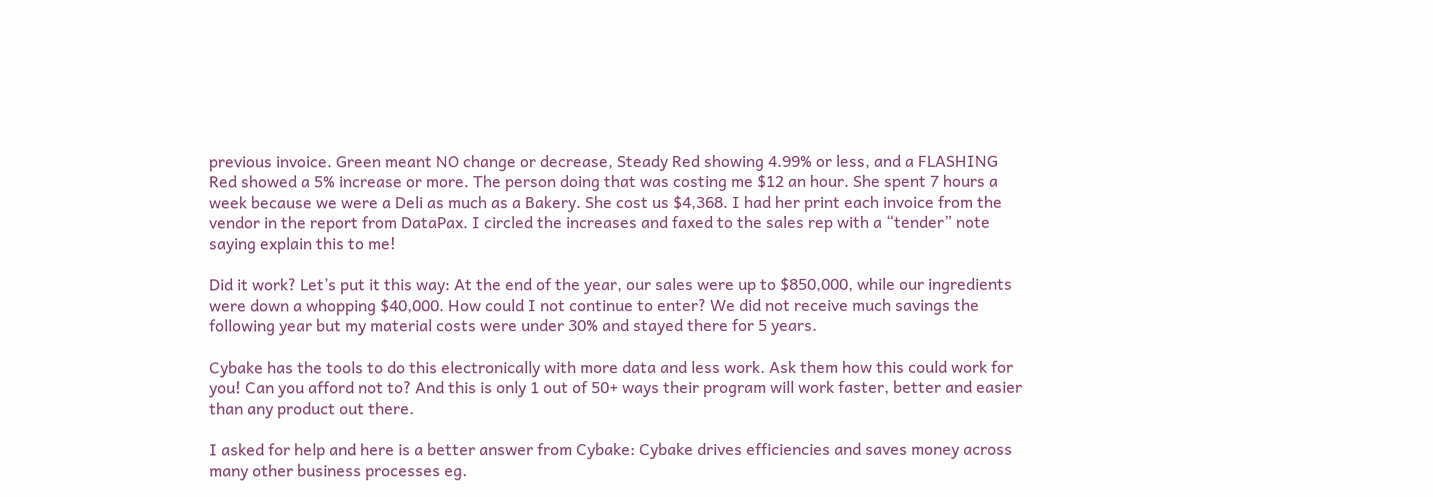previous invoice. Green meant NO change or decrease, Steady Red showing 4.99% or less, and a FLASHING Red showed a 5% increase or more. The person doing that was costing me $12 an hour. She spent 7 hours a week because we were a Deli as much as a Bakery. She cost us $4,368. I had her print each invoice from the vendor in the report from DataPax. I circled the increases and faxed to the sales rep with a “tender” note saying explain this to me!

Did it work? Let’s put it this way: At the end of the year, our sales were up to $850,000, while our ingredients were down a whopping $40,000. How could I not continue to enter? We did not receive much savings the following year but my material costs were under 30% and stayed there for 5 years.

Cybake has the tools to do this electronically with more data and less work. Ask them how this could work for you! Can you afford not to? And this is only 1 out of 50+ ways their program will work faster, better and easier than any product out there.

I asked for help and here is a better answer from Cybake: Cybake drives efficiencies and saves money across many other business processes eg.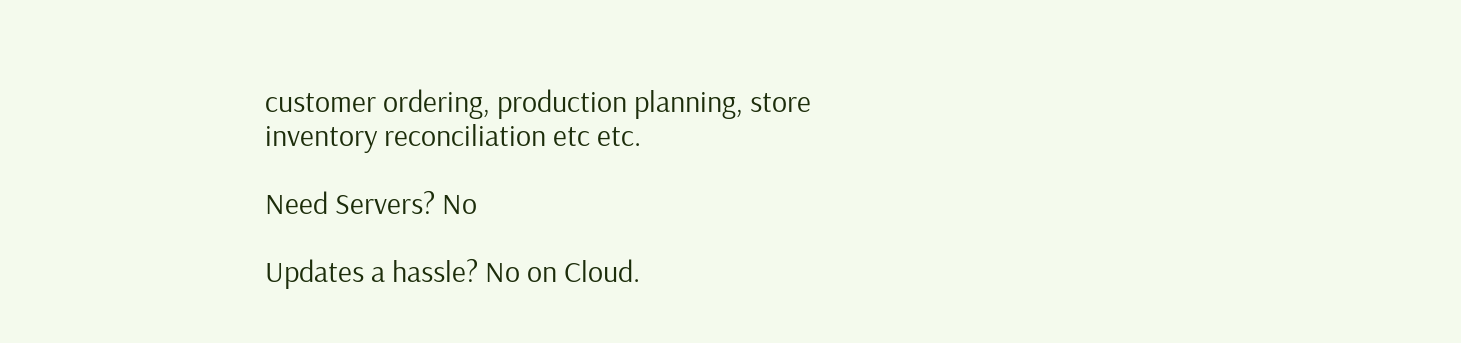customer ordering, production planning, store inventory reconciliation etc etc.

Need Servers? No

Updates a hassle? No on Cloud.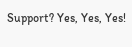Support? Yes, Yes, Yes!